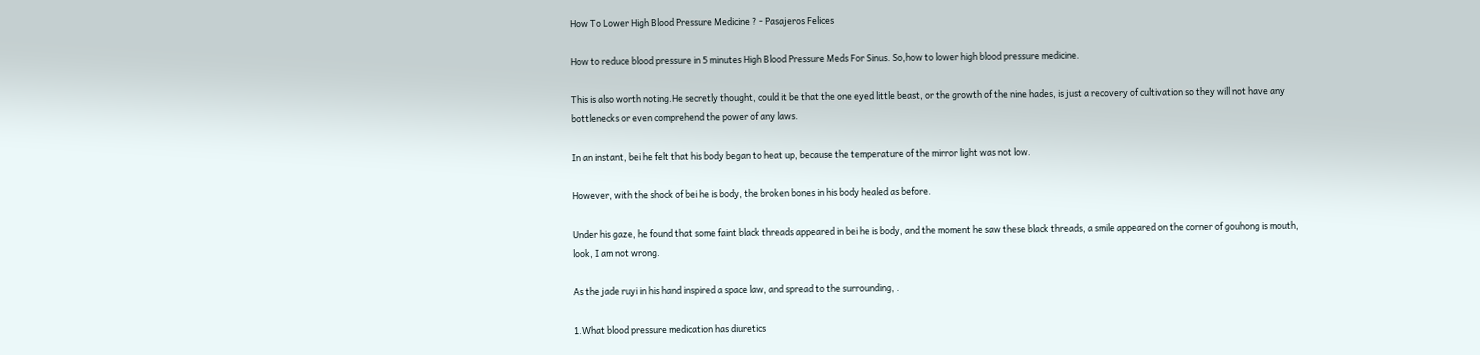How To Lower High Blood Pressure Medicine ? - Pasajeros Felices

How to reduce blood pressure in 5 minutes High Blood Pressure Meds For Sinus. So,how to lower high blood pressure medicine.

This is also worth noting.He secretly thought, could it be that the one eyed little beast, or the growth of the nine hades, is just a recovery of cultivation so they will not have any bottlenecks or even comprehend the power of any laws.

In an instant, bei he felt that his body began to heat up, because the temperature of the mirror light was not low.

However, with the shock of bei he is body, the broken bones in his body healed as before.

Under his gaze, he found that some faint black threads appeared in bei he is body, and the moment he saw these black threads, a smile appeared on the corner of gouhong is mouth, look, I am not wrong.

As the jade ruyi in his hand inspired a space law, and spread to the surrounding, .

1.What blood pressure medication has diuretics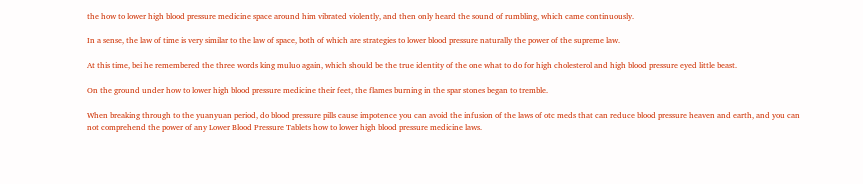the how to lower high blood pressure medicine space around him vibrated violently, and then only heard the sound of rumbling, which came continuously.

In a sense, the law of time is very similar to the law of space, both of which are strategies to lower blood pressure naturally the power of the supreme law.

At this time, bei he remembered the three words king muluo again, which should be the true identity of the one what to do for high cholesterol and high blood pressure eyed little beast.

On the ground under how to lower high blood pressure medicine their feet, the flames burning in the spar stones began to tremble.

When breaking through to the yuanyuan period, do blood pressure pills cause impotence you can avoid the infusion of the laws of otc meds that can reduce blood pressure heaven and earth, and you can not comprehend the power of any Lower Blood Pressure Tablets how to lower high blood pressure medicine laws.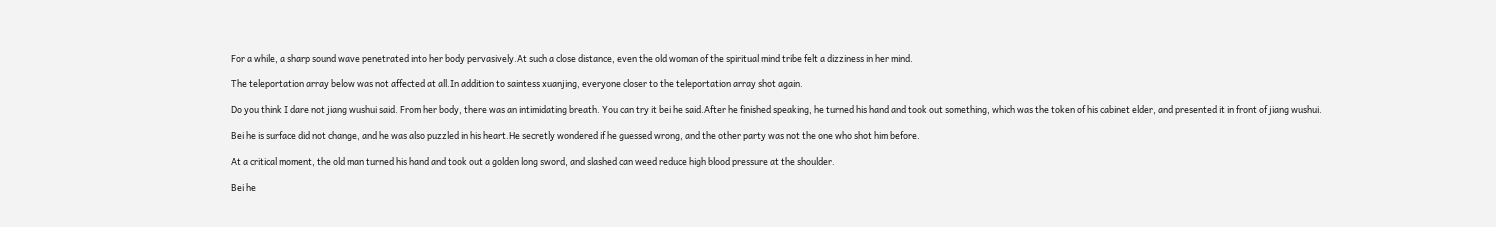For a while, a sharp sound wave penetrated into her body pervasively.At such a close distance, even the old woman of the spiritual mind tribe felt a dizziness in her mind.

The teleportation array below was not affected at all.In addition to saintess xuanjing, everyone closer to the teleportation array shot again.

Do you think I dare not jiang wushui said. From her body, there was an intimidating breath. You can try it bei he said.After he finished speaking, he turned his hand and took out something, which was the token of his cabinet elder, and presented it in front of jiang wushui.

Bei he is surface did not change, and he was also puzzled in his heart.He secretly wondered if he guessed wrong, and the other party was not the one who shot him before.

At a critical moment, the old man turned his hand and took out a golden long sword, and slashed can weed reduce high blood pressure at the shoulder.

Bei he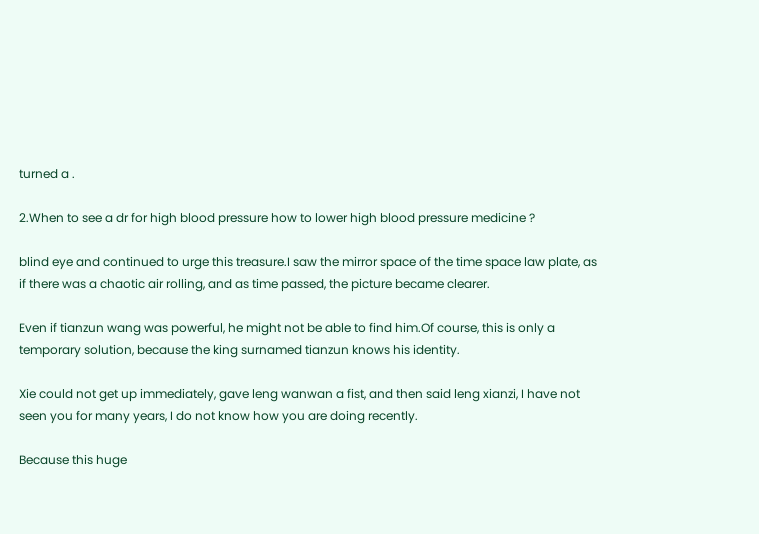turned a .

2.When to see a dr for high blood pressure how to lower high blood pressure medicine ?

blind eye and continued to urge this treasure.I saw the mirror space of the time space law plate, as if there was a chaotic air rolling, and as time passed, the picture became clearer.

Even if tianzun wang was powerful, he might not be able to find him.Of course, this is only a temporary solution, because the king surnamed tianzun knows his identity.

Xie could not get up immediately, gave leng wanwan a fist, and then said leng xianzi, I have not seen you for many years, I do not know how you are doing recently.

Because this huge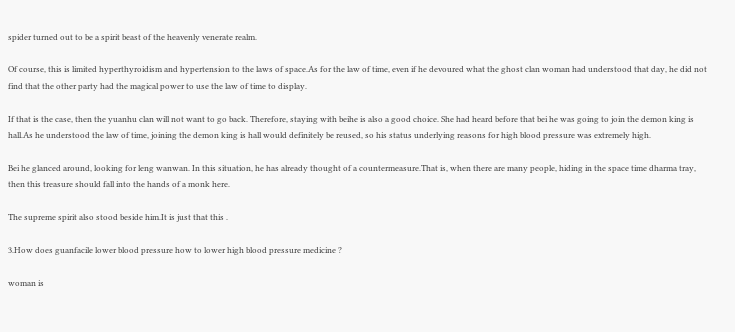spider turned out to be a spirit beast of the heavenly venerate realm.

Of course, this is limited hyperthyroidism and hypertension to the laws of space.As for the law of time, even if he devoured what the ghost clan woman had understood that day, he did not find that the other party had the magical power to use the law of time to display.

If that is the case, then the yuanhu clan will not want to go back. Therefore, staying with beihe is also a good choice. She had heard before that bei he was going to join the demon king is hall.As he understood the law of time, joining the demon king is hall would definitely be reused, so his status underlying reasons for high blood pressure was extremely high.

Bei he glanced around, looking for leng wanwan. In this situation, he has already thought of a countermeasure.That is, when there are many people, hiding in the space time dharma tray, then this treasure should fall into the hands of a monk here.

The supreme spirit also stood beside him.It is just that this .

3.How does guanfacile lower blood pressure how to lower high blood pressure medicine ?

woman is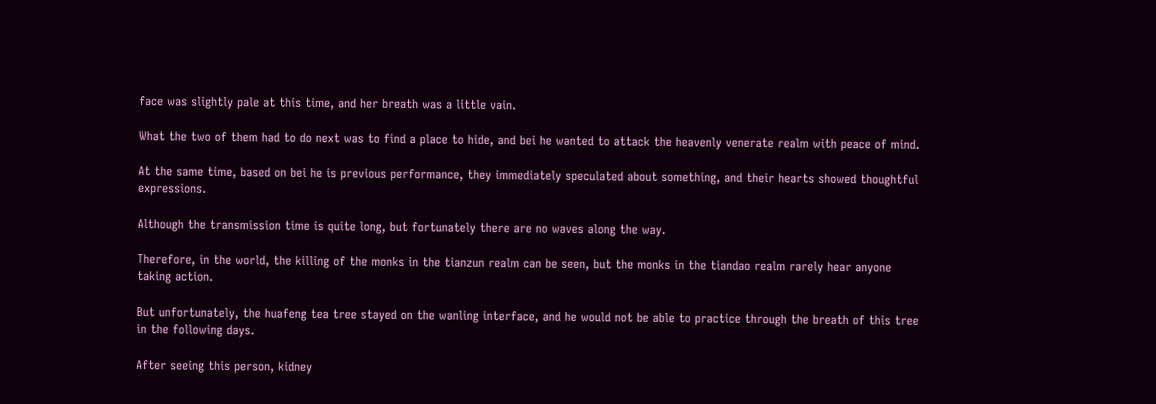face was slightly pale at this time, and her breath was a little vain.

What the two of them had to do next was to find a place to hide, and bei he wanted to attack the heavenly venerate realm with peace of mind.

At the same time, based on bei he is previous performance, they immediately speculated about something, and their hearts showed thoughtful expressions.

Although the transmission time is quite long, but fortunately there are no waves along the way.

Therefore, in the world, the killing of the monks in the tianzun realm can be seen, but the monks in the tiandao realm rarely hear anyone taking action.

But unfortunately, the huafeng tea tree stayed on the wanling interface, and he would not be able to practice through the breath of this tree in the following days.

After seeing this person, kidney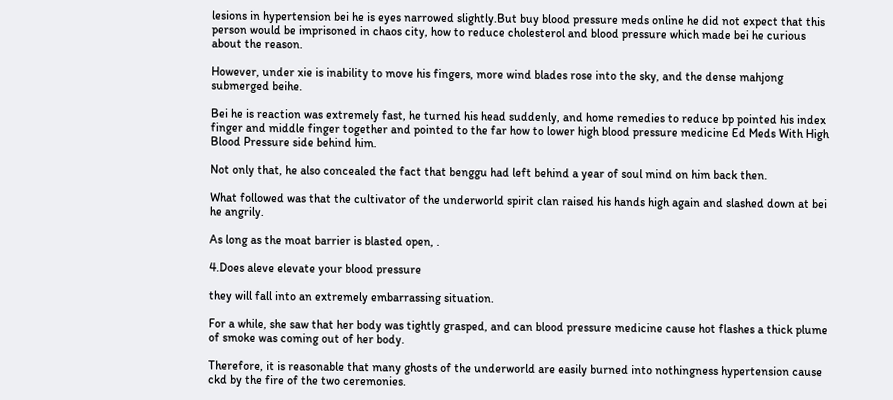lesions in hypertension bei he is eyes narrowed slightly.But buy blood pressure meds online he did not expect that this person would be imprisoned in chaos city, how to reduce cholesterol and blood pressure which made bei he curious about the reason.

However, under xie is inability to move his fingers, more wind blades rose into the sky, and the dense mahjong submerged beihe.

Bei he is reaction was extremely fast, he turned his head suddenly, and home remedies to reduce bp pointed his index finger and middle finger together and pointed to the far how to lower high blood pressure medicine Ed Meds With High Blood Pressure side behind him.

Not only that, he also concealed the fact that benggu had left behind a year of soul mind on him back then.

What followed was that the cultivator of the underworld spirit clan raised his hands high again and slashed down at bei he angrily.

As long as the moat barrier is blasted open, .

4.Does aleve elevate your blood pressure

they will fall into an extremely embarrassing situation.

For a while, she saw that her body was tightly grasped, and can blood pressure medicine cause hot flashes a thick plume of smoke was coming out of her body.

Therefore, it is reasonable that many ghosts of the underworld are easily burned into nothingness hypertension cause ckd by the fire of the two ceremonies.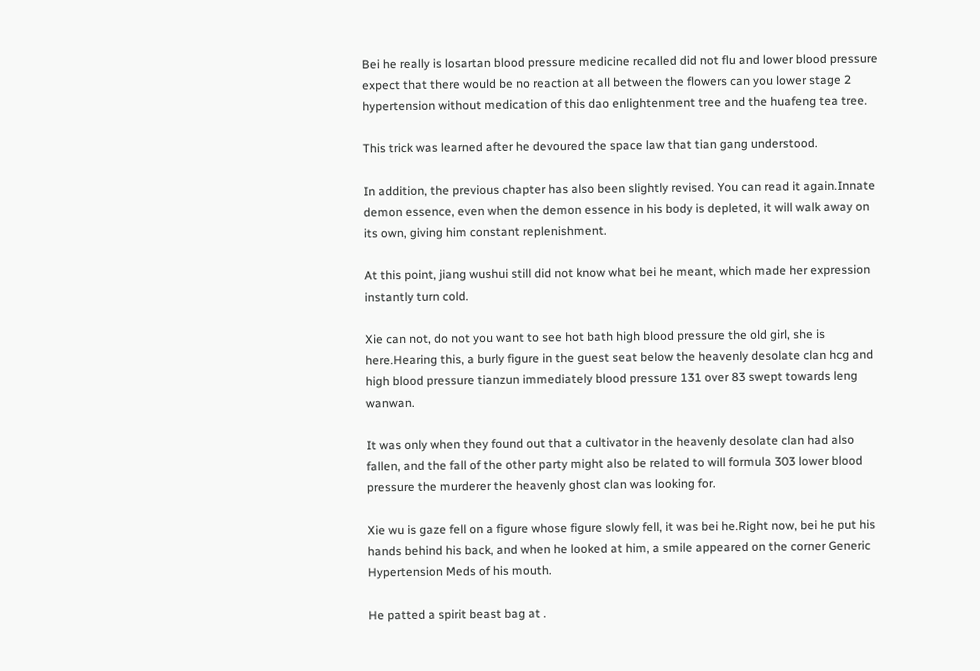Bei he really is losartan blood pressure medicine recalled did not flu and lower blood pressure expect that there would be no reaction at all between the flowers can you lower stage 2 hypertension without medication of this dao enlightenment tree and the huafeng tea tree.

This trick was learned after he devoured the space law that tian gang understood.

In addition, the previous chapter has also been slightly revised. You can read it again.Innate demon essence, even when the demon essence in his body is depleted, it will walk away on its own, giving him constant replenishment.

At this point, jiang wushui still did not know what bei he meant, which made her expression instantly turn cold.

Xie can not, do not you want to see hot bath high blood pressure the old girl, she is here.Hearing this, a burly figure in the guest seat below the heavenly desolate clan hcg and high blood pressure tianzun immediately blood pressure 131 over 83 swept towards leng wanwan.

It was only when they found out that a cultivator in the heavenly desolate clan had also fallen, and the fall of the other party might also be related to will formula 303 lower blood pressure the murderer the heavenly ghost clan was looking for.

Xie wu is gaze fell on a figure whose figure slowly fell, it was bei he.Right now, bei he put his hands behind his back, and when he looked at him, a smile appeared on the corner Generic Hypertension Meds of his mouth.

He patted a spirit beast bag at .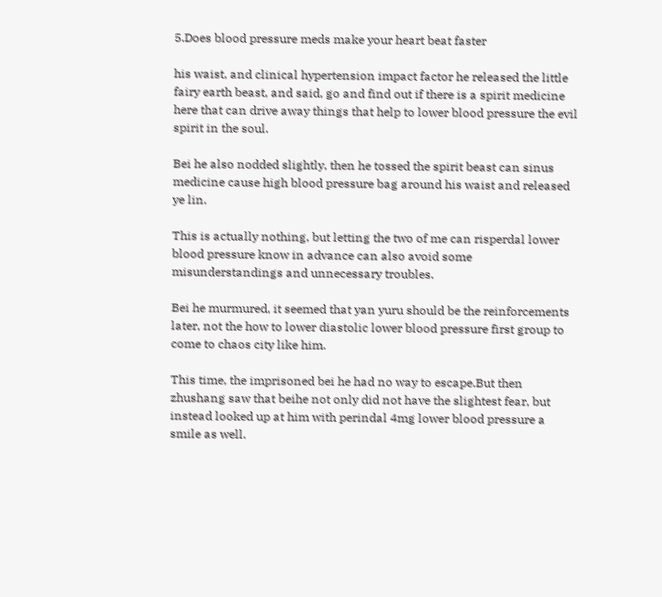5.Does blood pressure meds make your heart beat faster

his waist, and clinical hypertension impact factor he released the little fairy earth beast, and said, go and find out if there is a spirit medicine here that can drive away things that help to lower blood pressure the evil spirit in the soul.

Bei he also nodded slightly, then he tossed the spirit beast can sinus medicine cause high blood pressure bag around his waist and released ye lin.

This is actually nothing, but letting the two of me can risperdal lower blood pressure know in advance can also avoid some misunderstandings and unnecessary troubles.

Bei he murmured, it seemed that yan yuru should be the reinforcements later, not the how to lower diastolic lower blood pressure first group to come to chaos city like him.

This time, the imprisoned bei he had no way to escape.But then zhushang saw that beihe not only did not have the slightest fear, but instead looked up at him with perindal 4mg lower blood pressure a smile as well.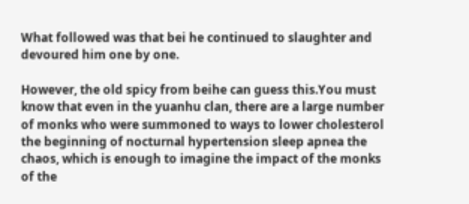What followed was that bei he continued to slaughter and devoured him one by one.

However, the old spicy from beihe can guess this.You must know that even in the yuanhu clan, there are a large number of monks who were summoned to ways to lower cholesterol the beginning of nocturnal hypertension sleep apnea the chaos, which is enough to imagine the impact of the monks of the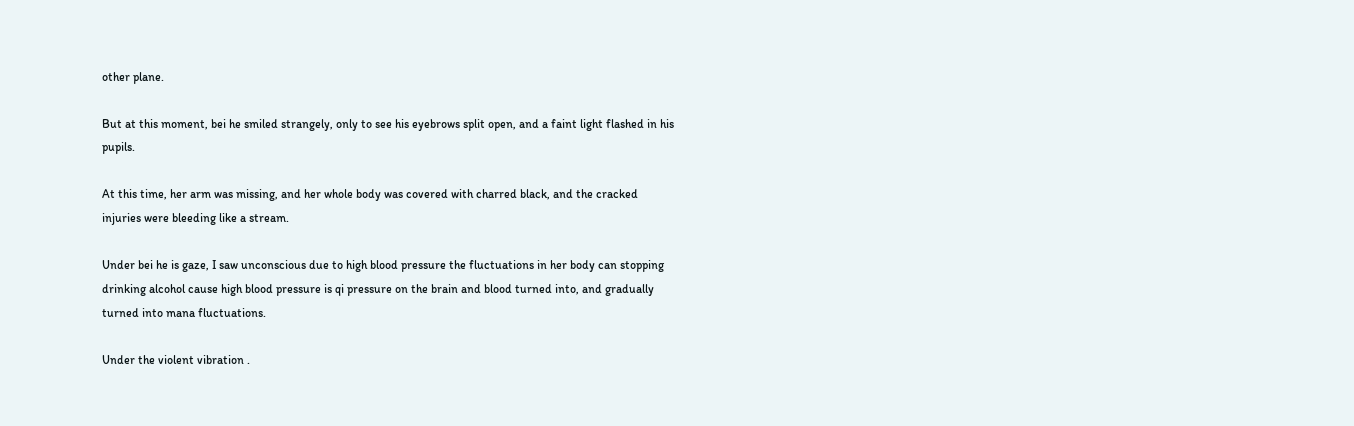other plane.

But at this moment, bei he smiled strangely, only to see his eyebrows split open, and a faint light flashed in his pupils.

At this time, her arm was missing, and her whole body was covered with charred black, and the cracked injuries were bleeding like a stream.

Under bei he is gaze, I saw unconscious due to high blood pressure the fluctuations in her body can stopping drinking alcohol cause high blood pressure is qi pressure on the brain and blood turned into, and gradually turned into mana fluctuations.

Under the violent vibration .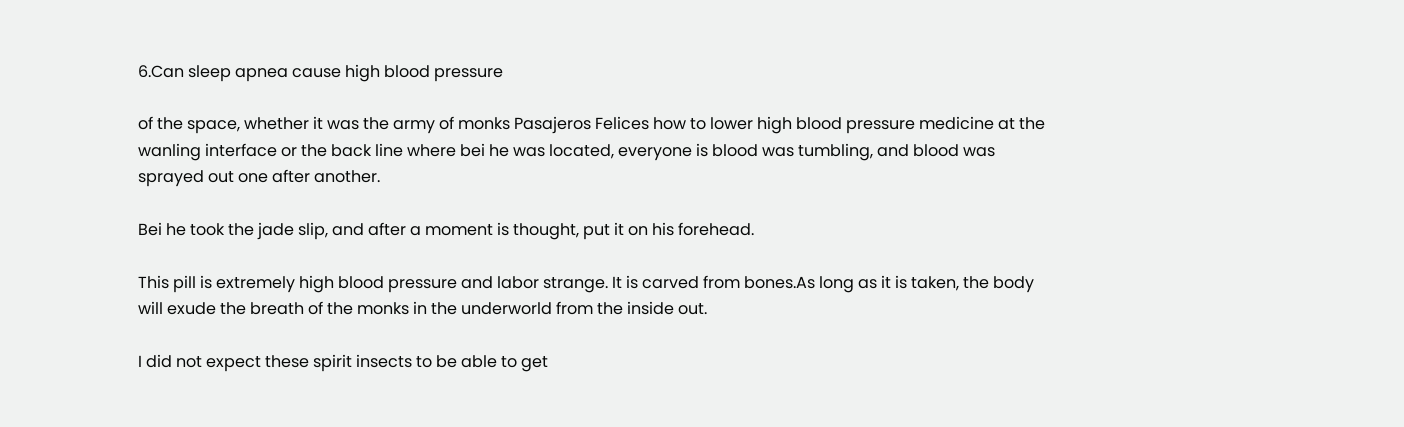6.Can sleep apnea cause high blood pressure

of the space, whether it was the army of monks Pasajeros Felices how to lower high blood pressure medicine at the wanling interface or the back line where bei he was located, everyone is blood was tumbling, and blood was sprayed out one after another.

Bei he took the jade slip, and after a moment is thought, put it on his forehead.

This pill is extremely high blood pressure and labor strange. It is carved from bones.As long as it is taken, the body will exude the breath of the monks in the underworld from the inside out.

I did not expect these spirit insects to be able to get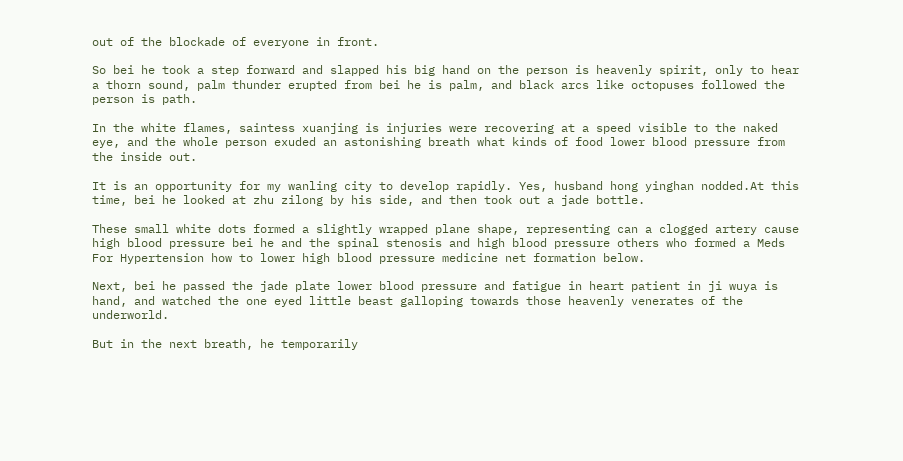out of the blockade of everyone in front.

So bei he took a step forward and slapped his big hand on the person is heavenly spirit, only to hear a thorn sound, palm thunder erupted from bei he is palm, and black arcs like octopuses followed the person is path.

In the white flames, saintess xuanjing is injuries were recovering at a speed visible to the naked eye, and the whole person exuded an astonishing breath what kinds of food lower blood pressure from the inside out.

It is an opportunity for my wanling city to develop rapidly. Yes, husband hong yinghan nodded.At this time, bei he looked at zhu zilong by his side, and then took out a jade bottle.

These small white dots formed a slightly wrapped plane shape, representing can a clogged artery cause high blood pressure bei he and the spinal stenosis and high blood pressure others who formed a Meds For Hypertension how to lower high blood pressure medicine net formation below.

Next, bei he passed the jade plate lower blood pressure and fatigue in heart patient in ji wuya is hand, and watched the one eyed little beast galloping towards those heavenly venerates of the underworld.

But in the next breath, he temporarily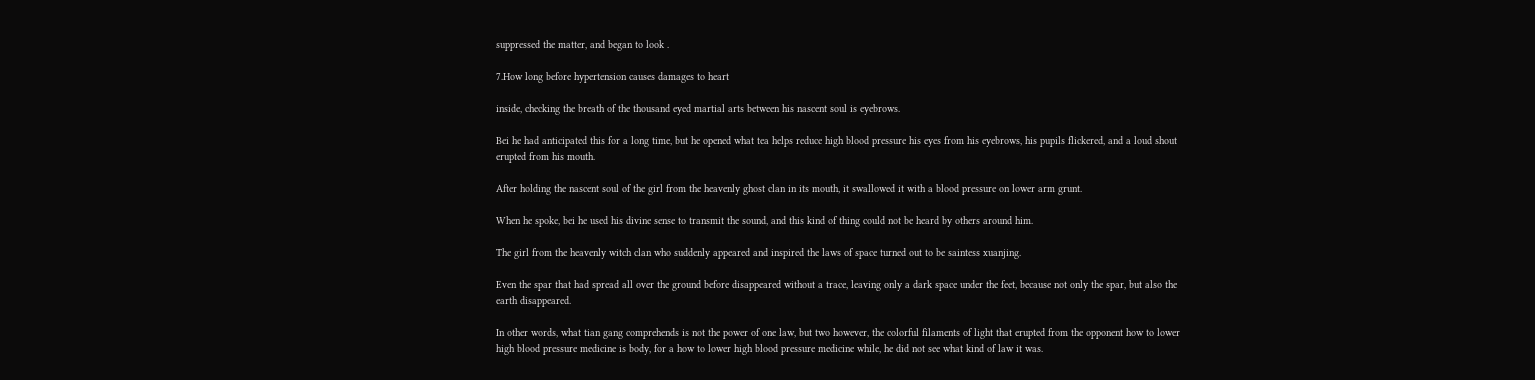suppressed the matter, and began to look .

7.How long before hypertension causes damages to heart

inside, checking the breath of the thousand eyed martial arts between his nascent soul is eyebrows.

Bei he had anticipated this for a long time, but he opened what tea helps reduce high blood pressure his eyes from his eyebrows, his pupils flickered, and a loud shout erupted from his mouth.

After holding the nascent soul of the girl from the heavenly ghost clan in its mouth, it swallowed it with a blood pressure on lower arm grunt.

When he spoke, bei he used his divine sense to transmit the sound, and this kind of thing could not be heard by others around him.

The girl from the heavenly witch clan who suddenly appeared and inspired the laws of space turned out to be saintess xuanjing.

Even the spar that had spread all over the ground before disappeared without a trace, leaving only a dark space under the feet, because not only the spar, but also the earth disappeared.

In other words, what tian gang comprehends is not the power of one law, but two however, the colorful filaments of light that erupted from the opponent how to lower high blood pressure medicine is body, for a how to lower high blood pressure medicine while, he did not see what kind of law it was.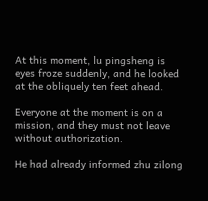At this moment, lu pingsheng is eyes froze suddenly, and he looked at the obliquely ten feet ahead.

Everyone at the moment is on a mission, and they must not leave without authorization.

He had already informed zhu zilong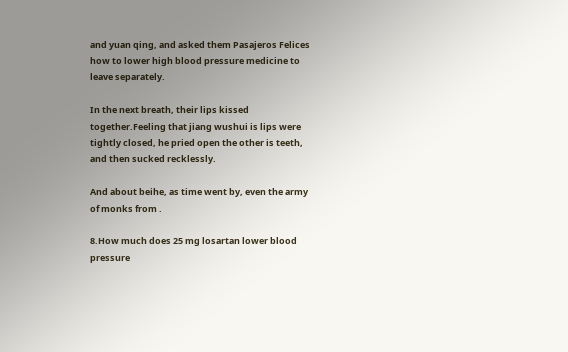and yuan qing, and asked them Pasajeros Felices how to lower high blood pressure medicine to leave separately.

In the next breath, their lips kissed together.Feeling that jiang wushui is lips were tightly closed, he pried open the other is teeth, and then sucked recklessly.

And about beihe, as time went by, even the army of monks from .

8.How much does 25 mg losartan lower blood pressure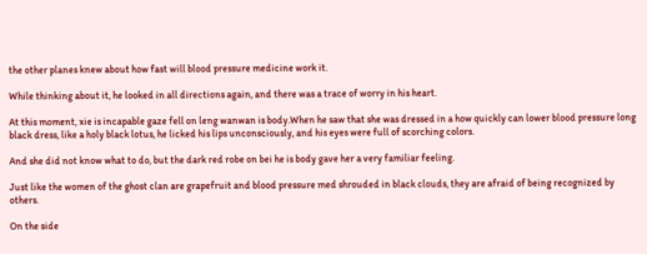the other planes knew about how fast will blood pressure medicine work it.

While thinking about it, he looked in all directions again, and there was a trace of worry in his heart.

At this moment, xie is incapable gaze fell on leng wanwan is body.When he saw that she was dressed in a how quickly can lower blood pressure long black dress, like a holy black lotus, he licked his lips unconsciously, and his eyes were full of scorching colors.

And she did not know what to do, but the dark red robe on bei he is body gave her a very familiar feeling.

Just like the women of the ghost clan are grapefruit and blood pressure med shrouded in black clouds, they are afraid of being recognized by others.

On the side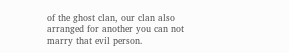of the ghost clan, our clan also arranged for another you can not marry that evil person.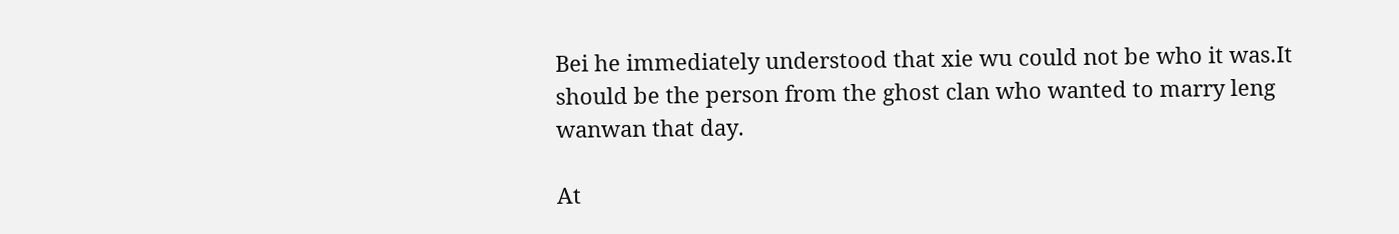Bei he immediately understood that xie wu could not be who it was.It should be the person from the ghost clan who wanted to marry leng wanwan that day.

At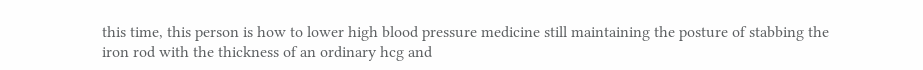this time, this person is how to lower high blood pressure medicine still maintaining the posture of stabbing the iron rod with the thickness of an ordinary hcg and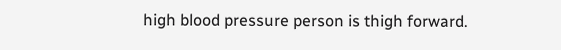high blood pressure person is thigh forward.